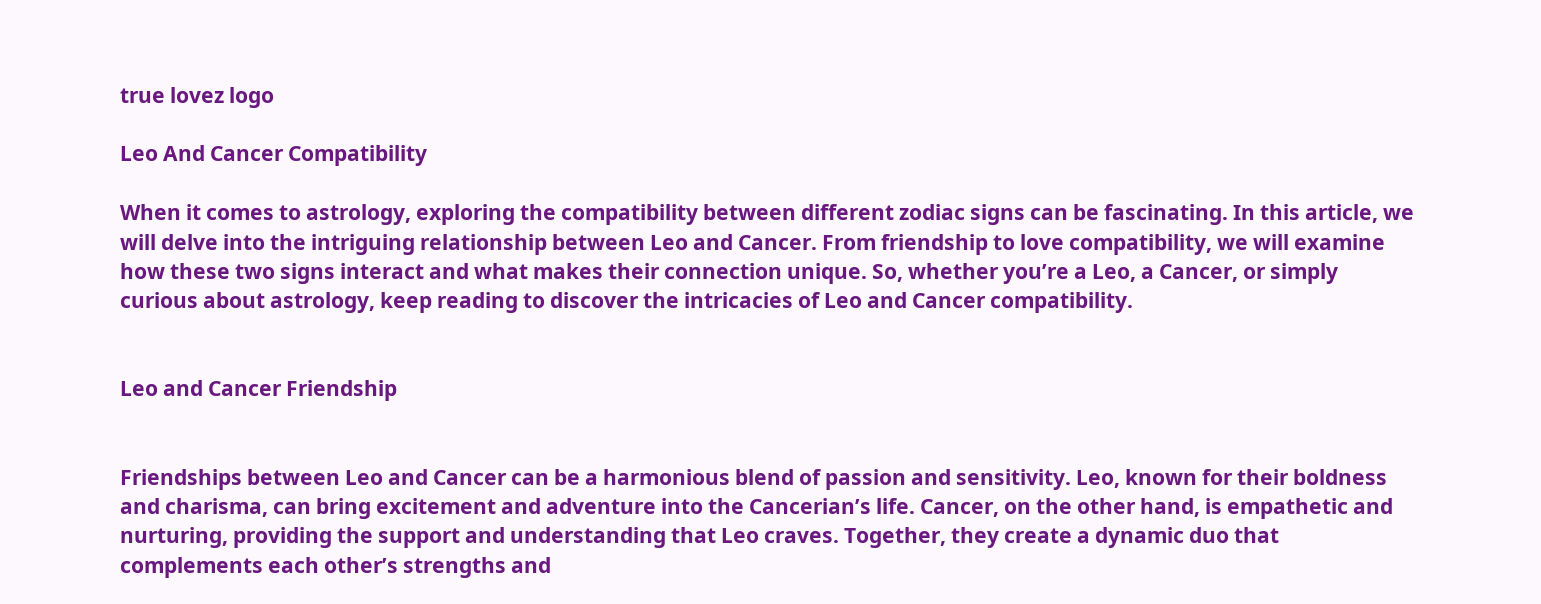true lovez logo

Leo And Cancer Compatibility

When it comes to astrology, exploring the compatibility between different zodiac signs can be fascinating. In this article, we will delve into the intriguing relationship between Leo and Cancer. From friendship to love compatibility, we will examine how these two signs interact and what makes their connection unique. So, whether you’re a Leo, a Cancer, or simply curious about astrology, keep reading to discover the intricacies of Leo and Cancer compatibility.


Leo and Cancer Friendship


Friendships between Leo and Cancer can be a harmonious blend of passion and sensitivity. Leo, known for their boldness and charisma, can bring excitement and adventure into the Cancerian’s life. Cancer, on the other hand, is empathetic and nurturing, providing the support and understanding that Leo craves. Together, they create a dynamic duo that complements each other’s strengths and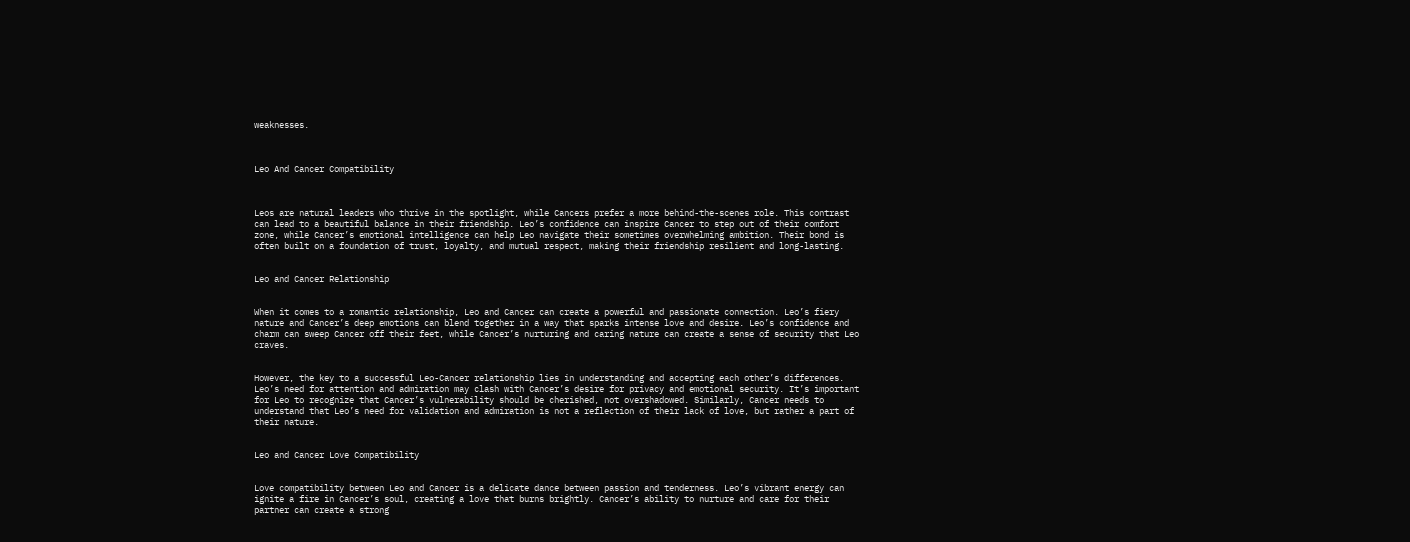weaknesses.



Leo And Cancer Compatibility



Leos are natural leaders who thrive in the spotlight, while Cancers prefer a more behind-the-scenes role. This contrast can lead to a beautiful balance in their friendship. Leo’s confidence can inspire Cancer to step out of their comfort zone, while Cancer’s emotional intelligence can help Leo navigate their sometimes overwhelming ambition. Their bond is often built on a foundation of trust, loyalty, and mutual respect, making their friendship resilient and long-lasting.


Leo and Cancer Relationship


When it comes to a romantic relationship, Leo and Cancer can create a powerful and passionate connection. Leo’s fiery nature and Cancer’s deep emotions can blend together in a way that sparks intense love and desire. Leo’s confidence and charm can sweep Cancer off their feet, while Cancer’s nurturing and caring nature can create a sense of security that Leo craves.


However, the key to a successful Leo-Cancer relationship lies in understanding and accepting each other’s differences. Leo’s need for attention and admiration may clash with Cancer’s desire for privacy and emotional security. It’s important for Leo to recognize that Cancer’s vulnerability should be cherished, not overshadowed. Similarly, Cancer needs to understand that Leo’s need for validation and admiration is not a reflection of their lack of love, but rather a part of their nature.


Leo and Cancer Love Compatibility


Love compatibility between Leo and Cancer is a delicate dance between passion and tenderness. Leo’s vibrant energy can ignite a fire in Cancer’s soul, creating a love that burns brightly. Cancer’s ability to nurture and care for their partner can create a strong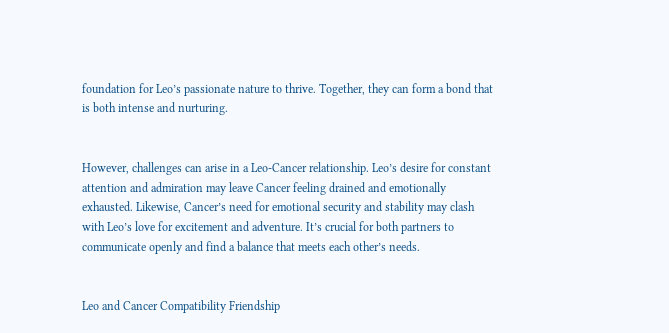foundation for Leo’s passionate nature to thrive. Together, they can form a bond that is both intense and nurturing.


However, challenges can arise in a Leo-Cancer relationship. Leo’s desire for constant attention and admiration may leave Cancer feeling drained and emotionally exhausted. Likewise, Cancer’s need for emotional security and stability may clash with Leo’s love for excitement and adventure. It’s crucial for both partners to communicate openly and find a balance that meets each other’s needs.


Leo and Cancer Compatibility Friendship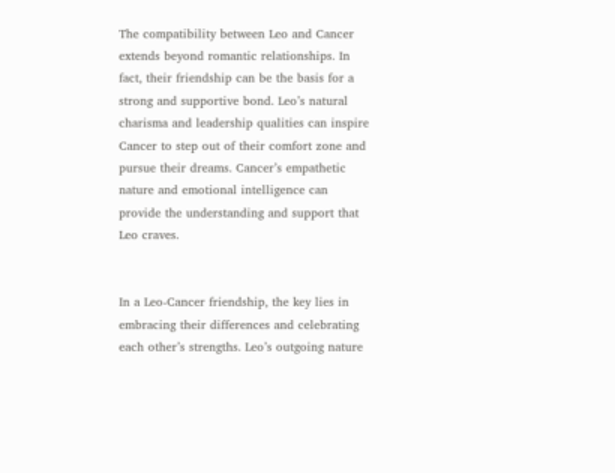The compatibility between Leo and Cancer extends beyond romantic relationships. In fact, their friendship can be the basis for a strong and supportive bond. Leo’s natural charisma and leadership qualities can inspire Cancer to step out of their comfort zone and pursue their dreams. Cancer’s empathetic nature and emotional intelligence can provide the understanding and support that Leo craves.


In a Leo-Cancer friendship, the key lies in embracing their differences and celebrating each other’s strengths. Leo’s outgoing nature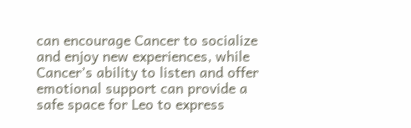can encourage Cancer to socialize and enjoy new experiences, while Cancer’s ability to listen and offer emotional support can provide a safe space for Leo to express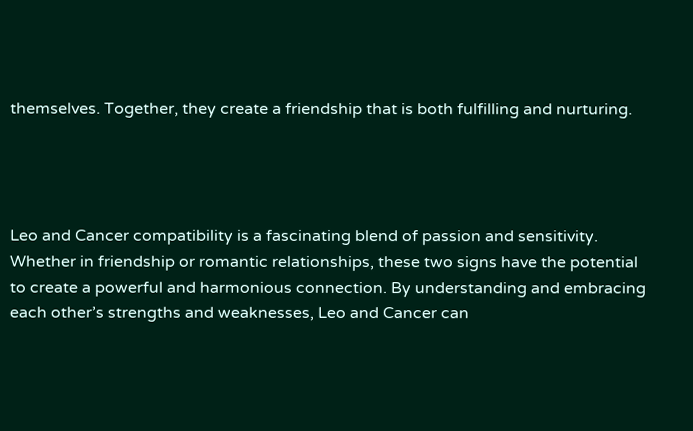themselves. Together, they create a friendship that is both fulfilling and nurturing.




Leo and Cancer compatibility is a fascinating blend of passion and sensitivity. Whether in friendship or romantic relationships, these two signs have the potential to create a powerful and harmonious connection. By understanding and embracing each other’s strengths and weaknesses, Leo and Cancer can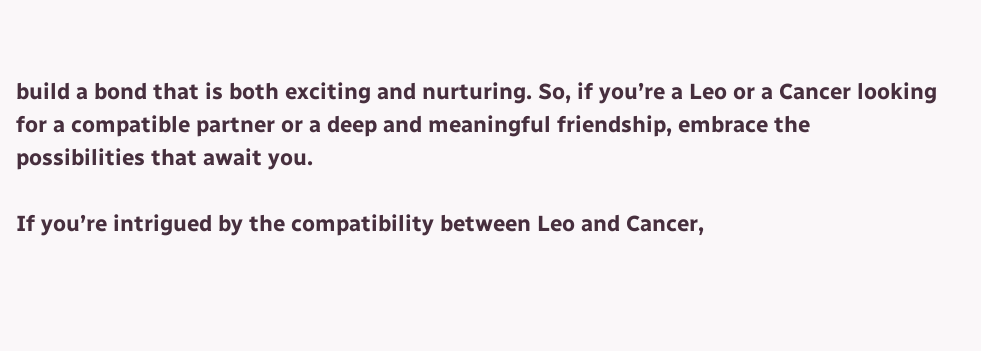build a bond that is both exciting and nurturing. So, if you’re a Leo or a Cancer looking for a compatible partner or a deep and meaningful friendship, embrace the possibilities that await you.

If you’re intrigued by the compatibility between Leo and Cancer,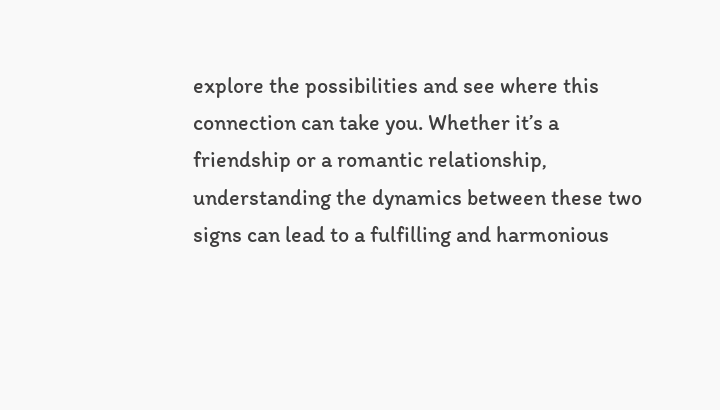explore the possibilities and see where this connection can take you. Whether it’s a friendship or a romantic relationship, understanding the dynamics between these two signs can lead to a fulfilling and harmonious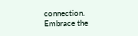connection. Embrace the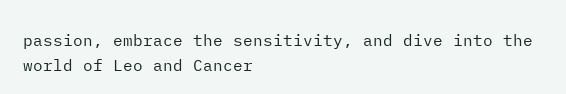passion, embrace the sensitivity, and dive into the world of Leo and Cancer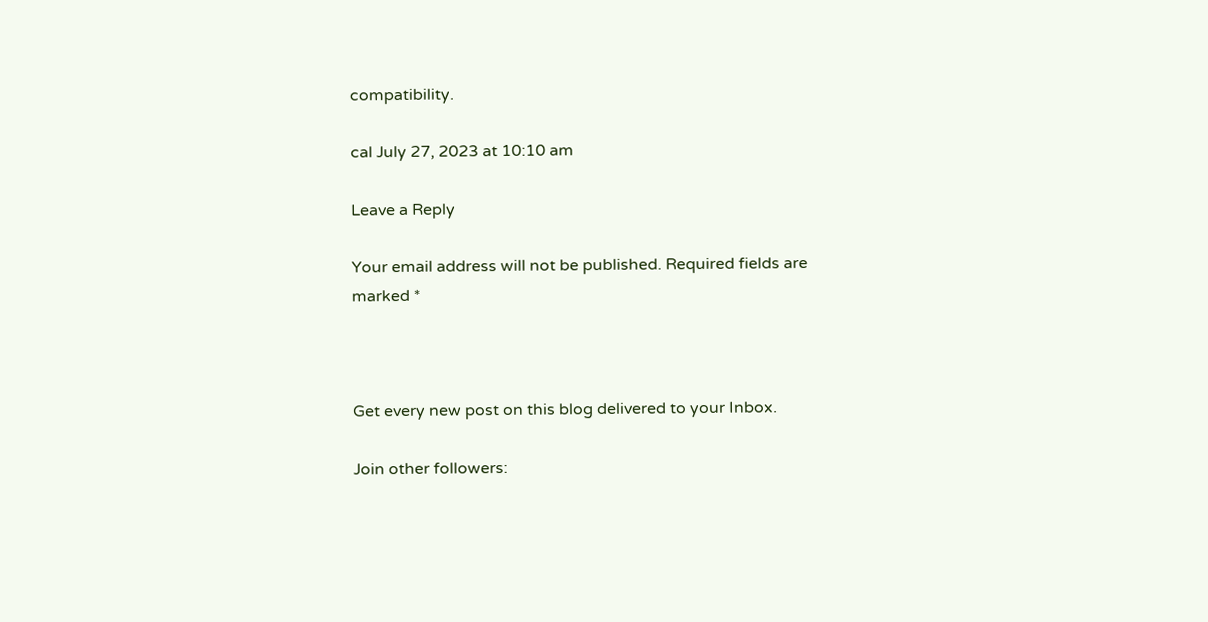compatibility.

cal July 27, 2023 at 10:10 am

Leave a Reply

Your email address will not be published. Required fields are marked *



Get every new post on this blog delivered to your Inbox.

Join other followers: